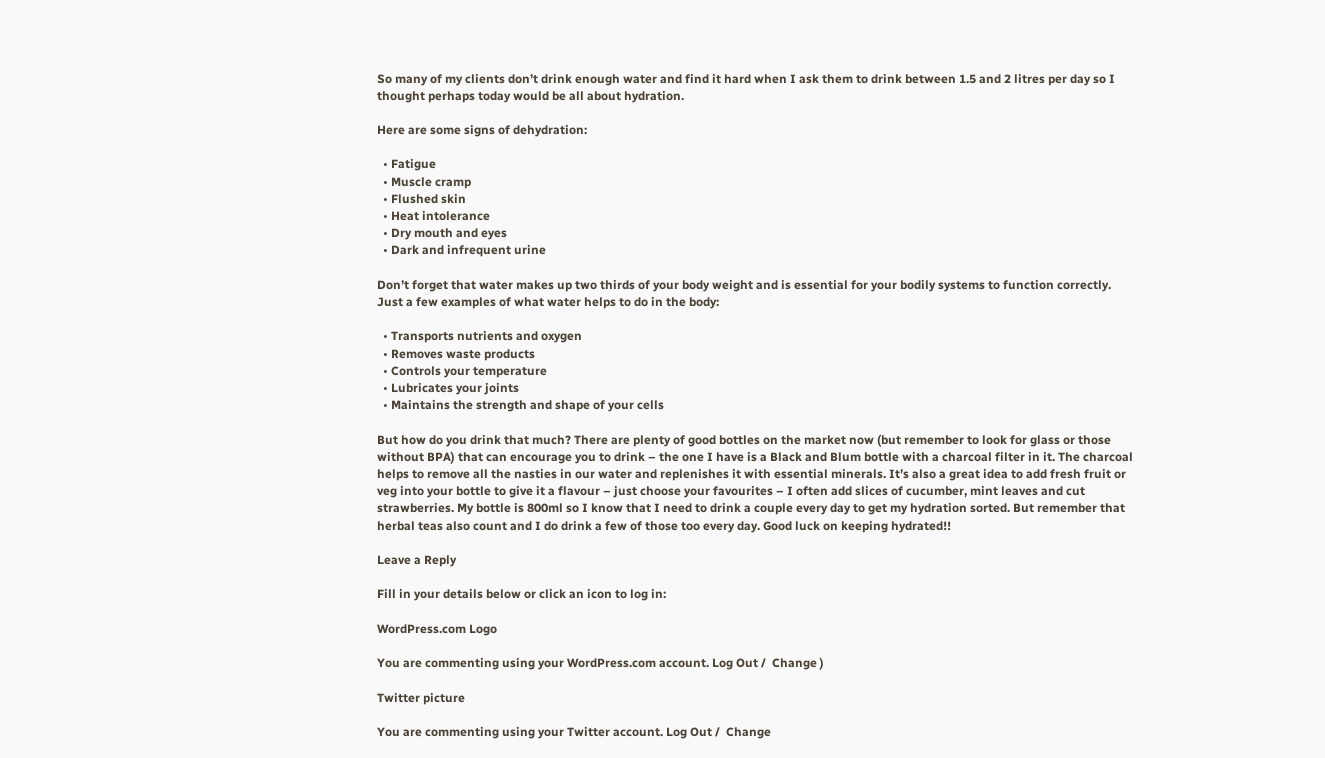So many of my clients don’t drink enough water and find it hard when I ask them to drink between 1.5 and 2 litres per day so I thought perhaps today would be all about hydration.

Here are some signs of dehydration:

  • Fatigue
  • Muscle cramp
  • Flushed skin
  • Heat intolerance
  • Dry mouth and eyes
  • Dark and infrequent urine

Don’t forget that water makes up two thirds of your body weight and is essential for your bodily systems to function correctly. Just a few examples of what water helps to do in the body:

  • Transports nutrients and oxygen
  • Removes waste products
  • Controls your temperature
  • Lubricates your joints
  • Maintains the strength and shape of your cells

But how do you drink that much? There are plenty of good bottles on the market now (but remember to look for glass or those without BPA) that can encourage you to drink – the one I have is a Black and Blum bottle with a charcoal filter in it. The charcoal helps to remove all the nasties in our water and replenishes it with essential minerals. It’s also a great idea to add fresh fruit or veg into your bottle to give it a flavour – just choose your favourites – I often add slices of cucumber, mint leaves and cut strawberries. My bottle is 800ml so I know that I need to drink a couple every day to get my hydration sorted. But remember that herbal teas also count and I do drink a few of those too every day. Good luck on keeping hydrated!!

Leave a Reply

Fill in your details below or click an icon to log in:

WordPress.com Logo

You are commenting using your WordPress.com account. Log Out /  Change )

Twitter picture

You are commenting using your Twitter account. Log Out /  Change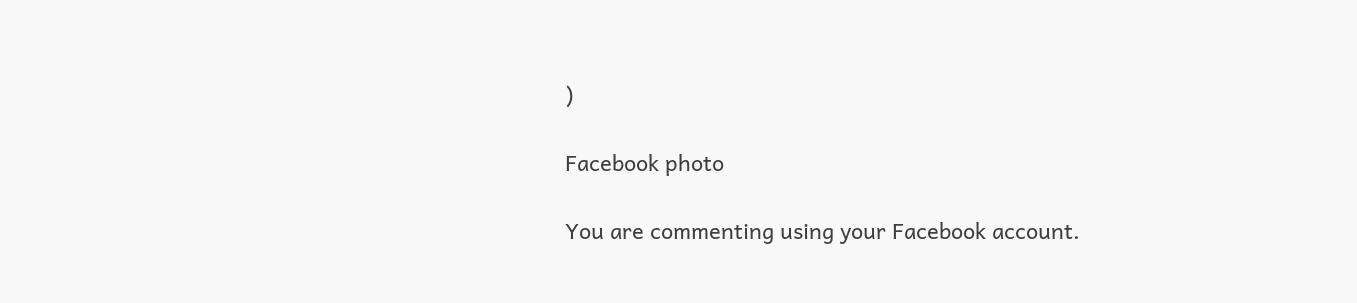)

Facebook photo

You are commenting using your Facebook account.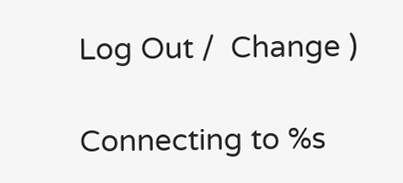Log Out /  Change )

Connecting to %s